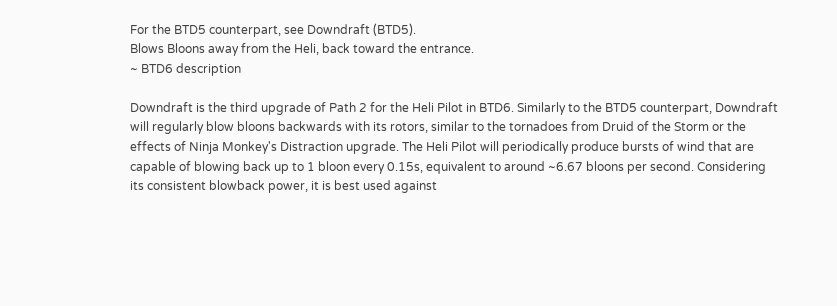For the BTD5 counterpart, see Downdraft (BTD5).
Blows Bloons away from the Heli, back toward the entrance.
~ BTD6 description

Downdraft is the third upgrade of Path 2 for the Heli Pilot in BTD6. Similarly to the BTD5 counterpart, Downdraft will regularly blow bloons backwards with its rotors, similar to the tornadoes from Druid of the Storm or the effects of Ninja Monkey's Distraction upgrade. The Heli Pilot will periodically produce bursts of wind that are capable of blowing back up to 1 bloon every 0.15s, equivalent to around ~6.67 bloons per second. Considering its consistent blowback power, it is best used against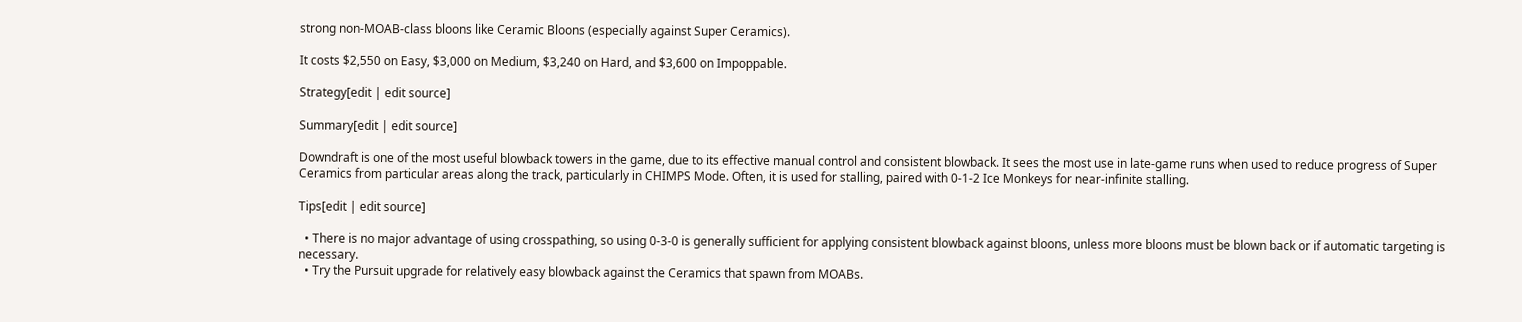strong non-MOAB-class bloons like Ceramic Bloons (especially against Super Ceramics).

It costs $2,550 on Easy, $3,000 on Medium, $3,240 on Hard, and $3,600 on Impoppable.

Strategy[edit | edit source]

Summary[edit | edit source]

Downdraft is one of the most useful blowback towers in the game, due to its effective manual control and consistent blowback. It sees the most use in late-game runs when used to reduce progress of Super Ceramics from particular areas along the track, particularly in CHIMPS Mode. Often, it is used for stalling, paired with 0-1-2 Ice Monkeys for near-infinite stalling.

Tips[edit | edit source]

  • There is no major advantage of using crosspathing, so using 0-3-0 is generally sufficient for applying consistent blowback against bloons, unless more bloons must be blown back or if automatic targeting is necessary.
  • Try the Pursuit upgrade for relatively easy blowback against the Ceramics that spawn from MOABs.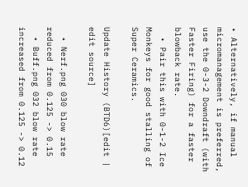• Alternatively, if manual micromanagement is preferred, use the 0-3-2 Downdraft (with Faster Firing) for a faster blowback rate.
  • Pair this with 0-1-2 Ice Monkeys for good stalling of Super Ceramics.

Update History (BTD6)[edit | edit source]

  • Nerf.png 030 blow rate reduced from 0.125 -> 0.15
  • Buff.png 032 blow rate increased from 0.125 -> 0.12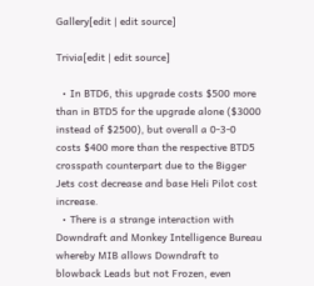Gallery[edit | edit source]

Trivia[edit | edit source]

  • In BTD6, this upgrade costs $500 more than in BTD5 for the upgrade alone ($3000 instead of $2500), but overall a 0-3-0 costs $400 more than the respective BTD5 crosspath counterpart due to the Bigger Jets cost decrease and base Heli Pilot cost increase.
  • There is a strange interaction with Downdraft and Monkey Intelligence Bureau whereby MIB allows Downdraft to blowback Leads but not Frozen, even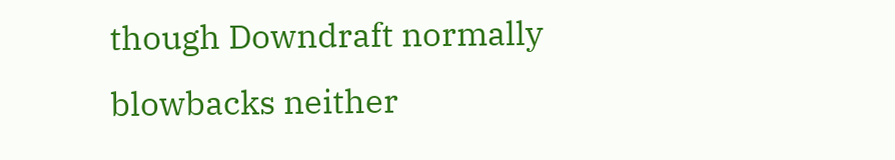though Downdraft normally blowbacks neither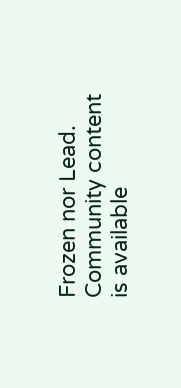Frozen nor Lead.
Community content is available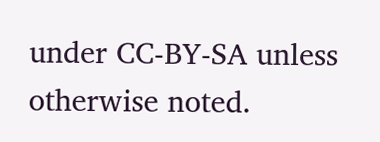under CC-BY-SA unless otherwise noted.